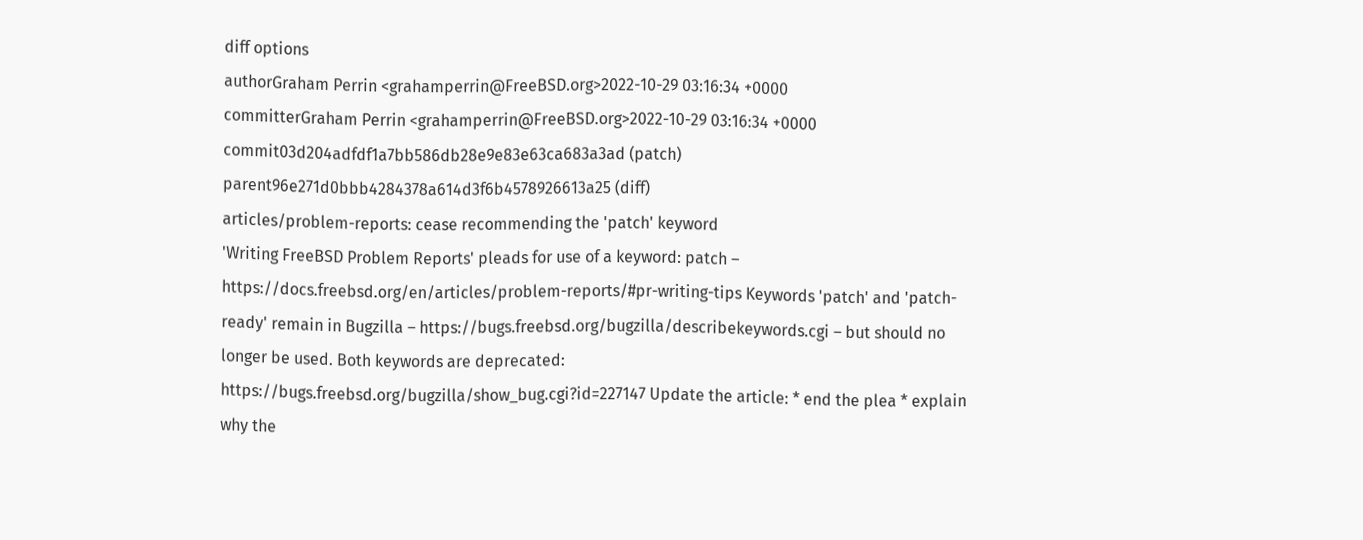diff options
authorGraham Perrin <grahamperrin@FreeBSD.org>2022-10-29 03:16:34 +0000
committerGraham Perrin <grahamperrin@FreeBSD.org>2022-10-29 03:16:34 +0000
commit03d204adfdf1a7bb586db28e9e83e63ca683a3ad (patch)
parent96e271d0bbb4284378a614d3f6b4578926613a25 (diff)
articles/problem-reports: cease recommending the 'patch' keyword
'Writing FreeBSD Problem Reports' pleads for use of a keyword: patch – https://docs.freebsd.org/en/articles/problem-reports/#pr-writing-tips Keywords 'patch' and 'patch-ready' remain in Bugzilla – https://bugs.freebsd.org/bugzilla/describekeywords.cgi – but should no longer be used. Both keywords are deprecated: https://bugs.freebsd.org/bugzilla/show_bug.cgi?id=227147 Update the article: * end the plea * explain why the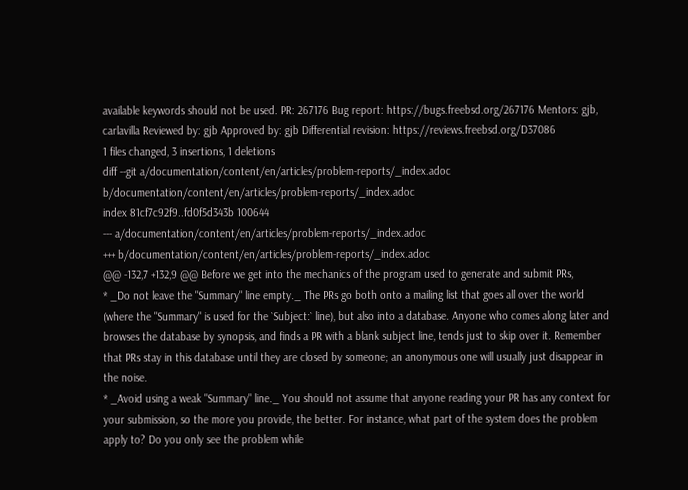available keywords should not be used. PR: 267176 Bug report: https://bugs.freebsd.org/267176 Mentors: gjb, carlavilla Reviewed by: gjb Approved by: gjb Differential revision: https://reviews.freebsd.org/D37086
1 files changed, 3 insertions, 1 deletions
diff --git a/documentation/content/en/articles/problem-reports/_index.adoc b/documentation/content/en/articles/problem-reports/_index.adoc
index 81cf7c92f9..fd0f5d343b 100644
--- a/documentation/content/en/articles/problem-reports/_index.adoc
+++ b/documentation/content/en/articles/problem-reports/_index.adoc
@@ -132,7 +132,9 @@ Before we get into the mechanics of the program used to generate and submit PRs,
* _Do not leave the "Summary" line empty._ The PRs go both onto a mailing list that goes all over the world (where the "Summary" is used for the `Subject:` line), but also into a database. Anyone who comes along later and browses the database by synopsis, and finds a PR with a blank subject line, tends just to skip over it. Remember that PRs stay in this database until they are closed by someone; an anonymous one will usually just disappear in the noise.
* _Avoid using a weak "Summary" line._ You should not assume that anyone reading your PR has any context for your submission, so the more you provide, the better. For instance, what part of the system does the problem apply to? Do you only see the problem while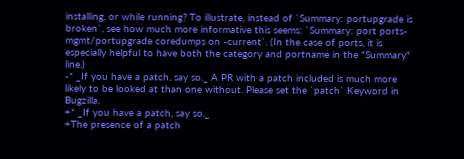installing, or while running? To illustrate, instead of `Summary: portupgrade is broken`, see how much more informative this seems: `Summary: port ports-mgmt/portupgrade coredumps on -current`. (In the case of ports, it is especially helpful to have both the category and portname in the "Summary" line.)
-* _If you have a patch, say so._ A PR with a patch included is much more likely to be looked at than one without. Please set the `patch` Keyword in Bugzilla.
+* _If you have a patch, say so._
+The presence of a patch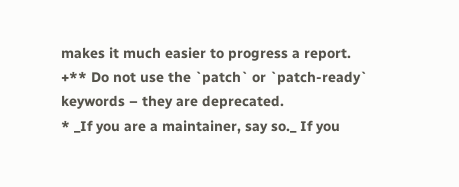makes it much easier to progress a report.
+** Do not use the `patch` or `patch-ready` keywords – they are deprecated.
* _If you are a maintainer, say so._ If you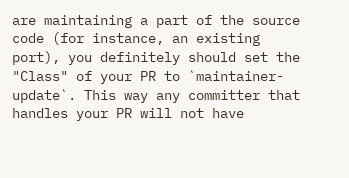are maintaining a part of the source code (for instance, an existing port), you definitely should set the "Class" of your PR to `maintainer-update`. This way any committer that handles your PR will not have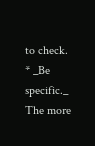to check.
* _Be specific._ The more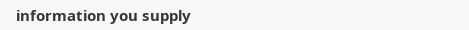information you supply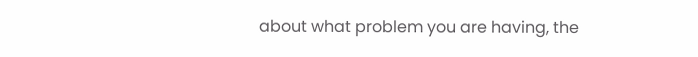about what problem you are having, the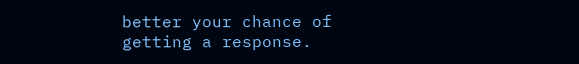better your chance of getting a response.